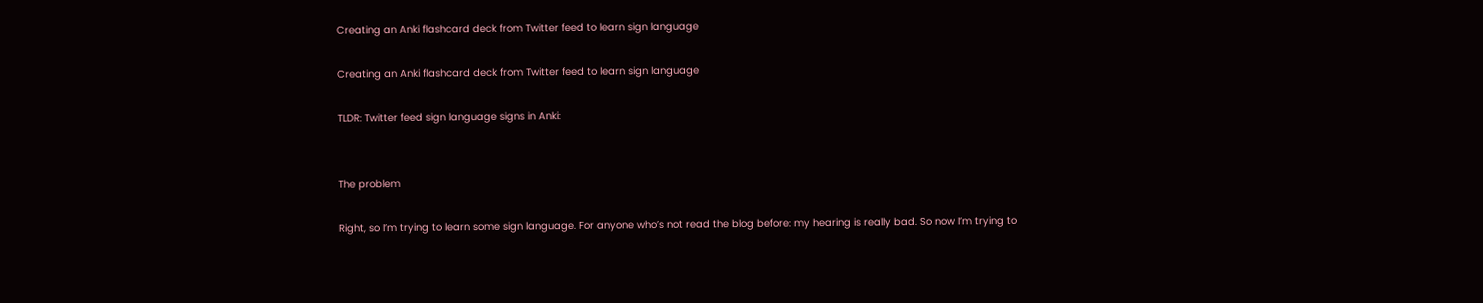Creating an Anki flashcard deck from Twitter feed to learn sign language

Creating an Anki flashcard deck from Twitter feed to learn sign language

TLDR: Twitter feed sign language signs in Anki:


The problem

Right, so I’m trying to learn some sign language. For anyone who’s not read the blog before: my hearing is really bad. So now I’m trying to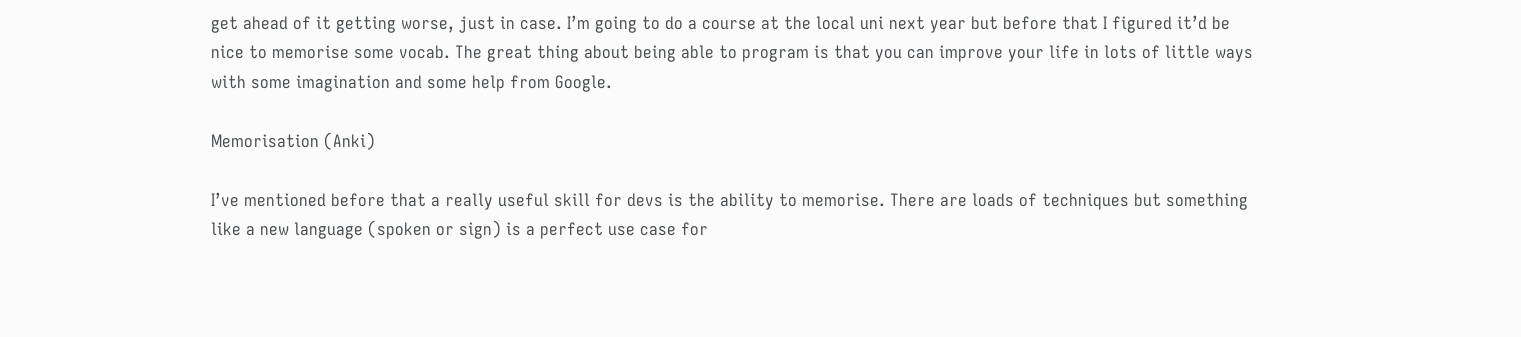get ahead of it getting worse, just in case. I’m going to do a course at the local uni next year but before that I figured it’d be nice to memorise some vocab. The great thing about being able to program is that you can improve your life in lots of little ways with some imagination and some help from Google.

Memorisation (Anki)

I’ve mentioned before that a really useful skill for devs is the ability to memorise. There are loads of techniques but something like a new language (spoken or sign) is a perfect use case for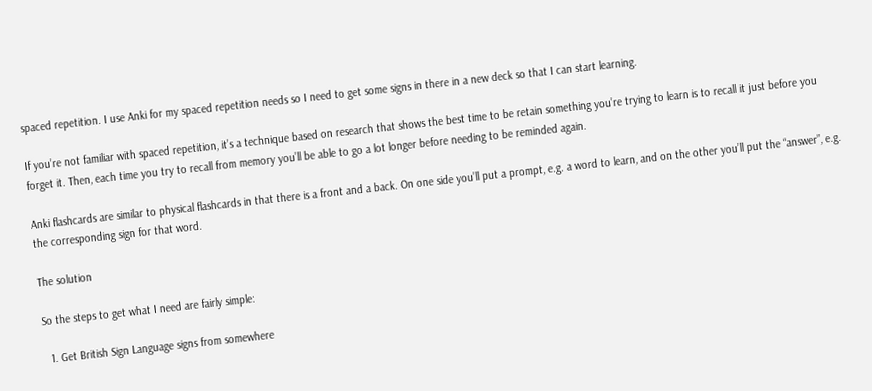spaced repetition. I use Anki for my spaced repetition needs so I need to get some signs in there in a new deck so that I can start learning.

If you’re not familiar with spaced repetition, it’s a technique based on research that shows the best time to be retain something you’re trying to learn is to recall it just before you forget it. Then, each time you try to recall from memory you’ll be able to go a lot longer before needing to be reminded again.

Anki flashcards are similar to physical flashcards in that there is a front and a back. On one side you’ll put a prompt, e.g. a word to learn, and on the other you’ll put the “answer”, e.g. the corresponding sign for that word.

The solution

So the steps to get what I need are fairly simple:

  1. Get British Sign Language signs from somewhere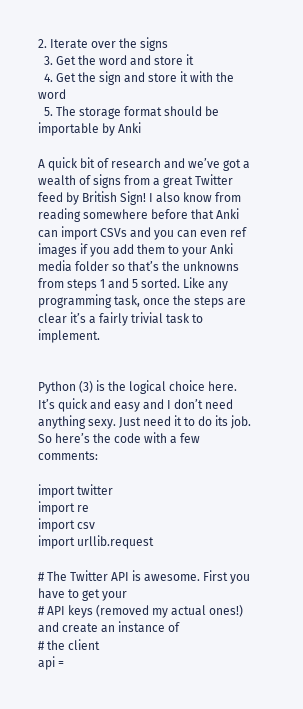2. Iterate over the signs
  3. Get the word and store it
  4. Get the sign and store it with the word
  5. The storage format should be importable by Anki

A quick bit of research and we’ve got a wealth of signs from a great Twitter feed by British Sign! I also know from reading somewhere before that Anki can import CSVs and you can even ref images if you add them to your Anki media folder so that’s the unknowns from steps 1 and 5 sorted. Like any programming task, once the steps are clear it’s a fairly trivial task to implement.


Python (3) is the logical choice here. It’s quick and easy and I don’t need anything sexy. Just need it to do its job. So here’s the code with a few comments:

import twitter
import re
import csv
import urllib.request

# The Twitter API is awesome. First you have to get your
# API keys (removed my actual ones!) and create an instance of
# the client
api =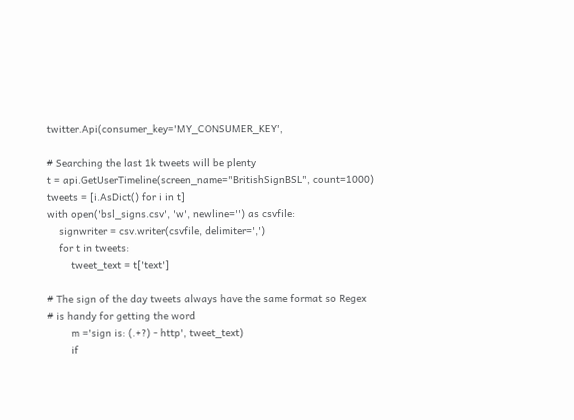twitter.Api(consumer_key='MY_CONSUMER_KEY',

# Searching the last 1k tweets will be plenty
t = api.GetUserTimeline(screen_name="BritishSignBSL", count=1000)
tweets = [i.AsDict() for i in t]
with open('bsl_signs.csv', 'w', newline='') as csvfile:
    signwriter = csv.writer(csvfile, delimiter=',')
    for t in tweets:
        tweet_text = t['text']

# The sign of the day tweets always have the same format so Regex
# is handy for getting the word
        m ='sign is: (.+?) - http', tweet_text)
        if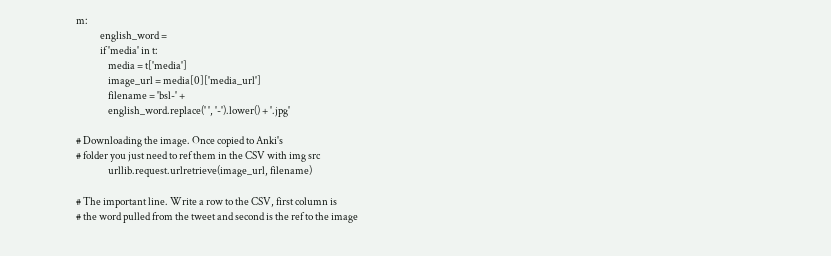m:
            english_word =
            if 'media' in t:
                media = t['media']
                image_url = media[0]['media_url']
                filename = 'bsl-' +
                english_word.replace(' ', '-').lower() + '.jpg'

# Downloading the image. Once copied to Anki's
# folder you just need to ref them in the CSV with img src
                urllib.request.urlretrieve(image_url, filename)

# The important line. Write a row to the CSV, first column is
# the word pulled from the tweet and second is the ref to the image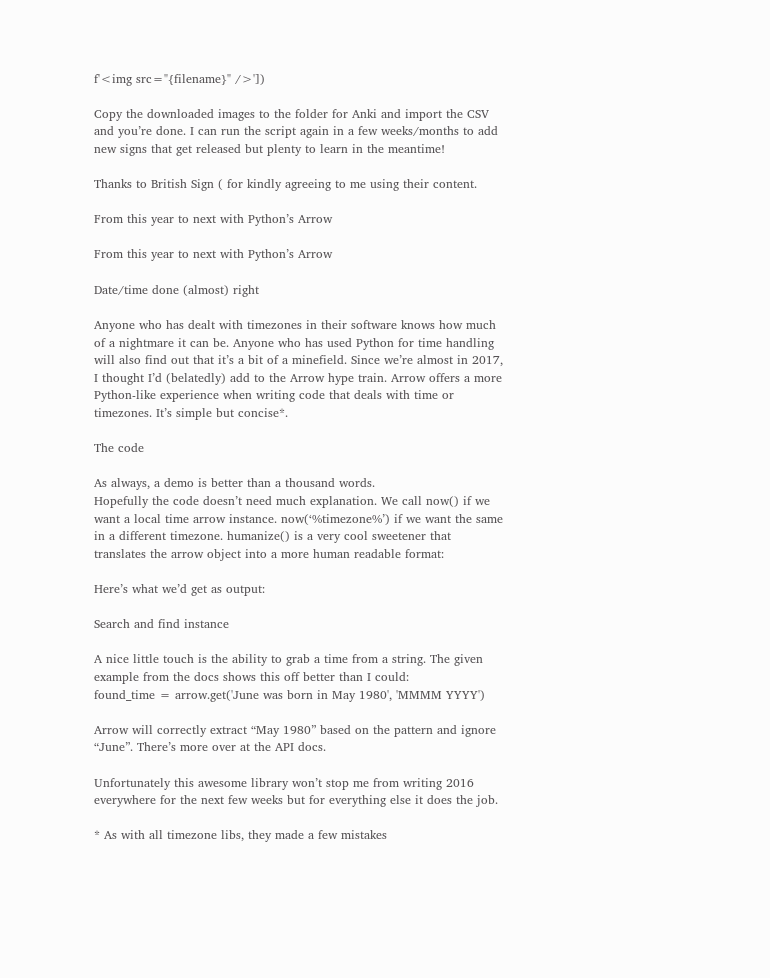f'<img src="{filename}" />'])

Copy the downloaded images to the folder for Anki and import the CSV and you’re done. I can run the script again in a few weeks/months to add new signs that get released but plenty to learn in the meantime!

Thanks to British Sign ( for kindly agreeing to me using their content.

From this year to next with Python’s Arrow

From this year to next with Python’s Arrow

Date/time done (almost) right

Anyone who has dealt with timezones in their software knows how much of a nightmare it can be. Anyone who has used Python for time handling will also find out that it’s a bit of a minefield. Since we’re almost in 2017, I thought I’d (belatedly) add to the Arrow hype train. Arrow offers a more Python-like experience when writing code that deals with time or timezones. It’s simple but concise*.

The code

As always, a demo is better than a thousand words.
Hopefully the code doesn’t need much explanation. We call now() if we want a local time arrow instance. now(‘%timezone%’) if we want the same in a different timezone. humanize() is a very cool sweetener that translates the arrow object into a more human readable format:

Here’s what we’d get as output:

Search and find instance

A nice little touch is the ability to grab a time from a string. The given example from the docs shows this off better than I could:
found_time = arrow.get('June was born in May 1980', 'MMMM YYYY')

Arrow will correctly extract “May 1980” based on the pattern and ignore “June”. There’s more over at the API docs.

Unfortunately this awesome library won’t stop me from writing 2016 everywhere for the next few weeks but for everything else it does the job.

* As with all timezone libs, they made a few mistakes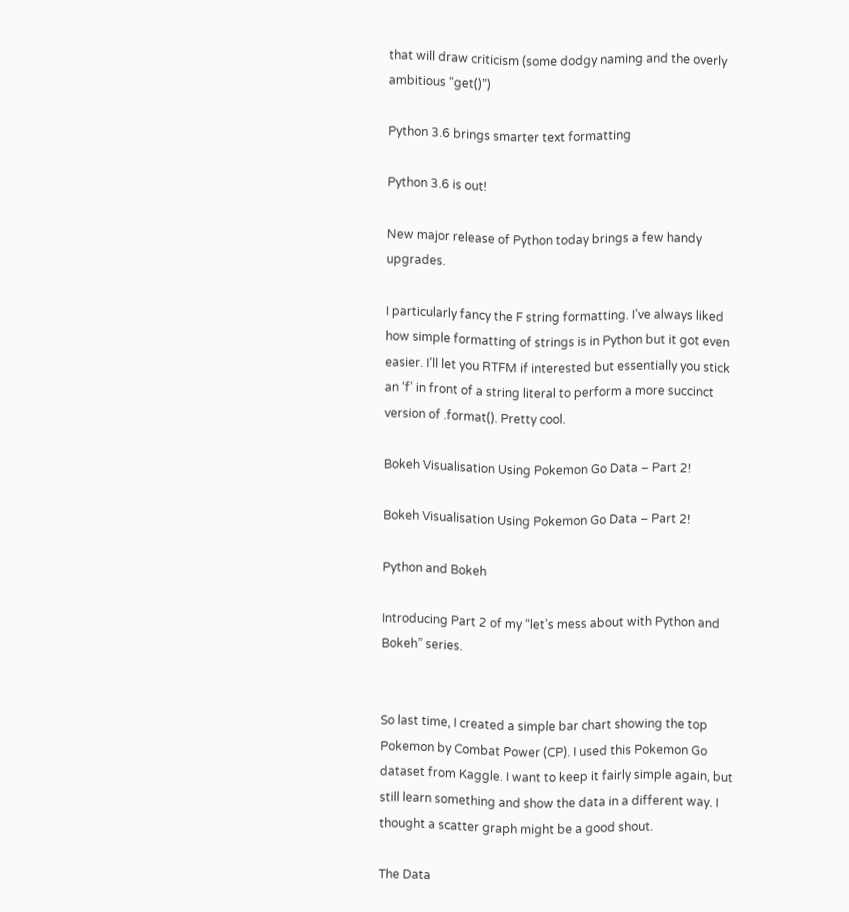that will draw criticism (some dodgy naming and the overly ambitious “get()”)

Python 3.6 brings smarter text formatting

Python 3.6 is out!

New major release of Python today brings a few handy upgrades.

I particularly fancy the F string formatting. I’ve always liked how simple formatting of strings is in Python but it got even easier. I’ll let you RTFM if interested but essentially you stick an ‘f’ in front of a string literal to perform a more succinct version of .format(). Pretty cool.

Bokeh Visualisation Using Pokemon Go Data – Part 2!

Bokeh Visualisation Using Pokemon Go Data – Part 2!

Python and Bokeh

Introducing Part 2 of my “let’s mess about with Python and Bokeh” series.


So last time, I created a simple bar chart showing the top Pokemon by Combat Power (CP). I used this Pokemon Go dataset from Kaggle. I want to keep it fairly simple again, but still learn something and show the data in a different way. I thought a scatter graph might be a good shout.

The Data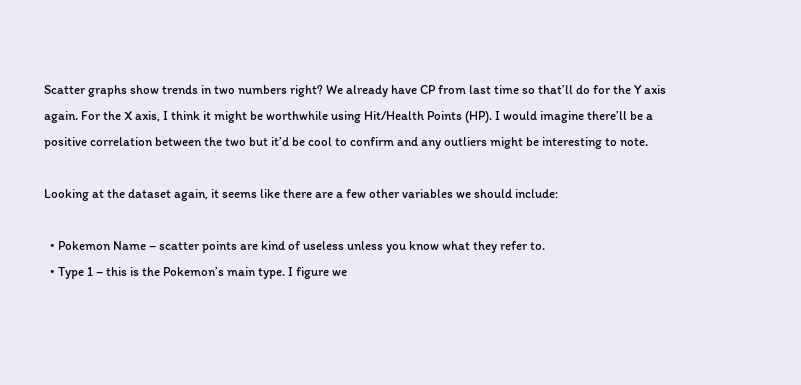Scatter graphs show trends in two numbers right? We already have CP from last time so that’ll do for the Y axis again. For the X axis, I think it might be worthwhile using Hit/Health Points (HP). I would imagine there’ll be a positive correlation between the two but it’d be cool to confirm and any outliers might be interesting to note.

Looking at the dataset again, it seems like there are a few other variables we should include:

  • Pokemon Name – scatter points are kind of useless unless you know what they refer to.
  • Type 1 – this is the Pokemon’s main type. I figure we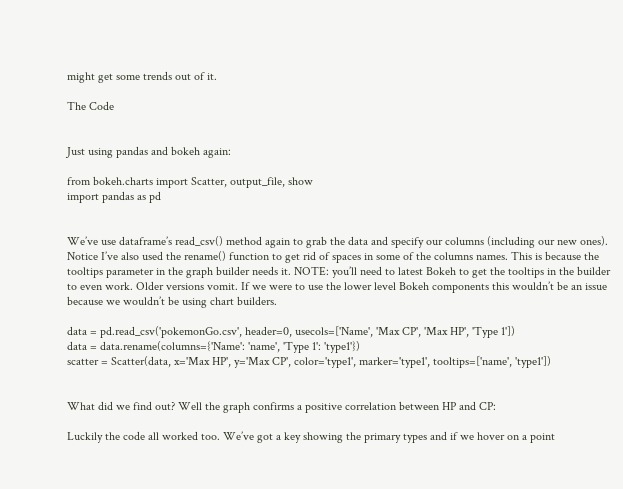might get some trends out of it.

The Code


Just using pandas and bokeh again:

from bokeh.charts import Scatter, output_file, show
import pandas as pd


We’ve use dataframe’s read_csv() method again to grab the data and specify our columns (including our new ones). Notice I’ve also used the rename() function to get rid of spaces in some of the columns names. This is because the tooltips parameter in the graph builder needs it. NOTE: you’ll need to latest Bokeh to get the tooltips in the builder to even work. Older versions vomit. If we were to use the lower level Bokeh components this wouldn’t be an issue because we wouldn’t be using chart builders.

data = pd.read_csv('pokemonGo.csv', header=0, usecols=['Name', 'Max CP', 'Max HP', 'Type 1'])
data = data.rename(columns={'Name': 'name', 'Type 1': 'type1'})
scatter = Scatter(data, x='Max HP', y='Max CP', color='type1', marker='type1', tooltips=['name', 'type1'])


What did we find out? Well the graph confirms a positive correlation between HP and CP:

Luckily the code all worked too. We’ve got a key showing the primary types and if we hover on a point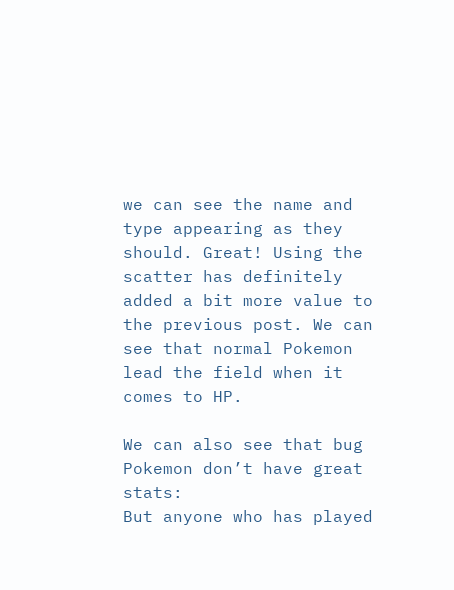we can see the name and type appearing as they should. Great! Using the scatter has definitely added a bit more value to the previous post. We can see that normal Pokemon lead the field when it comes to HP.

We can also see that bug Pokemon don’t have great stats:
But anyone who has played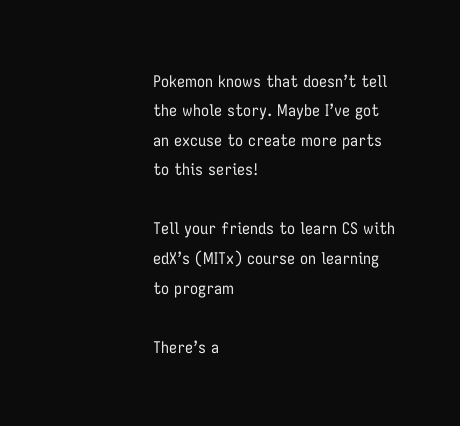Pokemon knows that doesn’t tell the whole story. Maybe I’ve got an excuse to create more parts to this series!

Tell your friends to learn CS with edX’s (MITx) course on learning to program

There’s a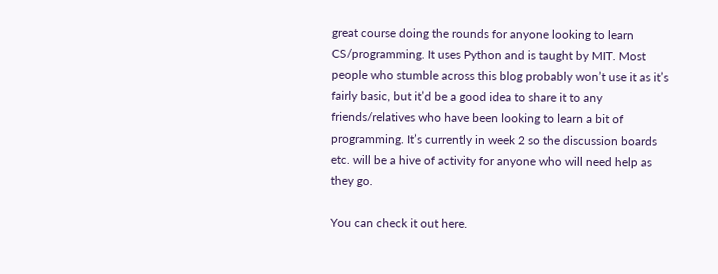great course doing the rounds for anyone looking to learn CS/programming. It uses Python and is taught by MIT. Most people who stumble across this blog probably won’t use it as it’s fairly basic, but it’d be a good idea to share it to any friends/relatives who have been looking to learn a bit of programming. It’s currently in week 2 so the discussion boards etc. will be a hive of activity for anyone who will need help as they go.

You can check it out here.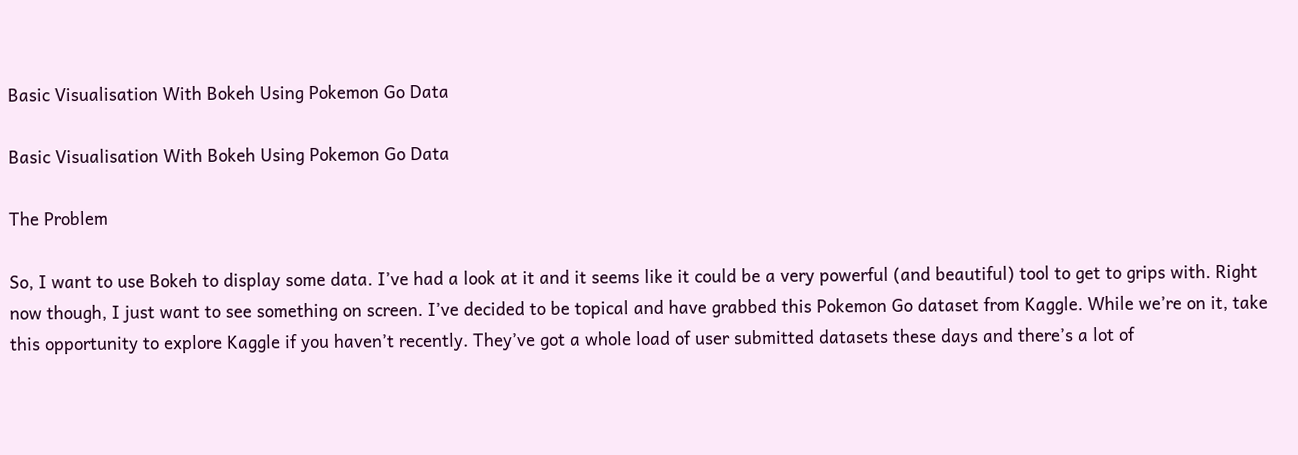Basic Visualisation With Bokeh Using Pokemon Go Data

Basic Visualisation With Bokeh Using Pokemon Go Data

The Problem

So, I want to use Bokeh to display some data. I’ve had a look at it and it seems like it could be a very powerful (and beautiful) tool to get to grips with. Right now though, I just want to see something on screen. I’ve decided to be topical and have grabbed this Pokemon Go dataset from Kaggle. While we’re on it, take this opportunity to explore Kaggle if you haven’t recently. They’ve got a whole load of user submitted datasets these days and there’s a lot of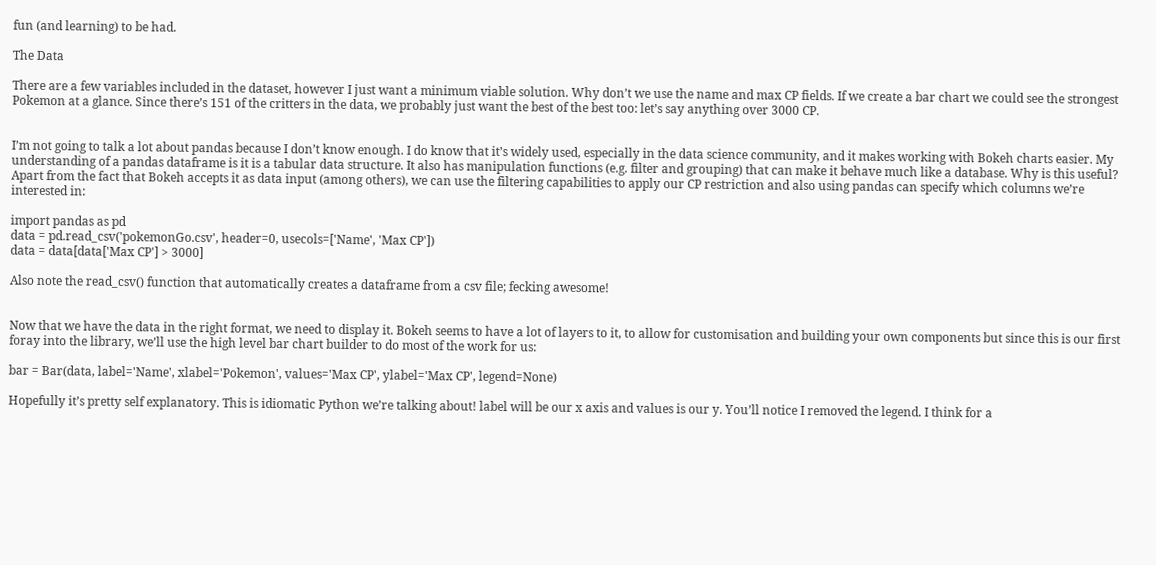fun (and learning) to be had.

The Data

There are a few variables included in the dataset, however I just want a minimum viable solution. Why don’t we use the name and max CP fields. If we create a bar chart we could see the strongest Pokemon at a glance. Since there’s 151 of the critters in the data, we probably just want the best of the best too: let’s say anything over 3000 CP.


I’m not going to talk a lot about pandas because I don’t know enough. I do know that it’s widely used, especially in the data science community, and it makes working with Bokeh charts easier. My understanding of a pandas dataframe is it is a tabular data structure. It also has manipulation functions (e.g. filter and grouping) that can make it behave much like a database. Why is this useful? Apart from the fact that Bokeh accepts it as data input (among others), we can use the filtering capabilities to apply our CP restriction and also using pandas can specify which columns we’re interested in:

import pandas as pd
data = pd.read_csv('pokemonGo.csv', header=0, usecols=['Name', 'Max CP'])
data = data[data['Max CP'] > 3000]

Also note the read_csv() function that automatically creates a dataframe from a csv file; fecking awesome!


Now that we have the data in the right format, we need to display it. Bokeh seems to have a lot of layers to it, to allow for customisation and building your own components but since this is our first foray into the library, we’ll use the high level bar chart builder to do most of the work for us:

bar = Bar(data, label='Name', xlabel='Pokemon', values='Max CP', ylabel='Max CP', legend=None)

Hopefully it’s pretty self explanatory. This is idiomatic Python we’re talking about! label will be our x axis and values is our y. You’ll notice I removed the legend. I think for a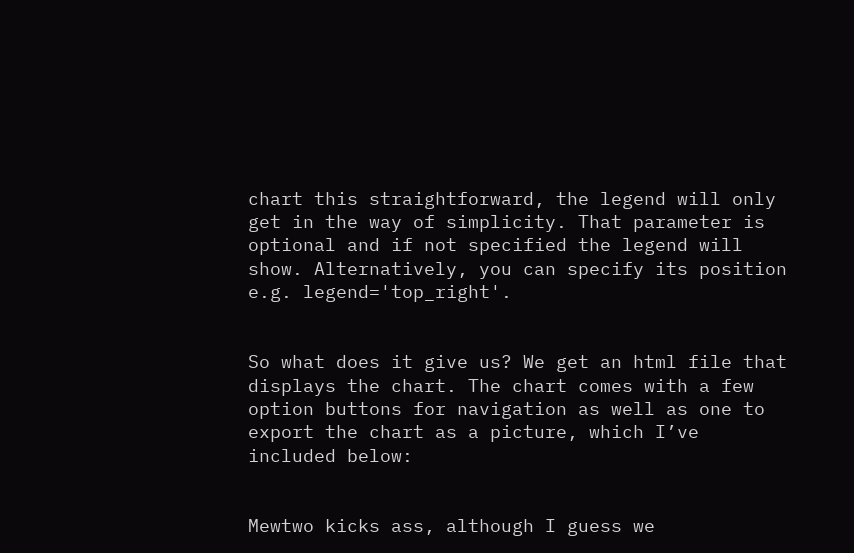chart this straightforward, the legend will only get in the way of simplicity. That parameter is optional and if not specified the legend will show. Alternatively, you can specify its position e.g. legend='top_right'.


So what does it give us? We get an html file that displays the chart. The chart comes with a few option buttons for navigation as well as one to export the chart as a picture, which I’ve included below:


Mewtwo kicks ass, although I guess we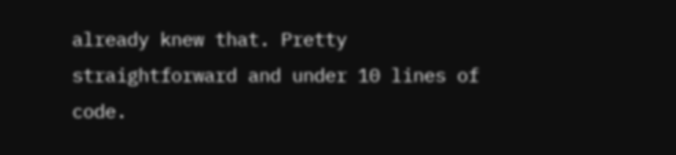already knew that. Pretty straightforward and under 10 lines of code.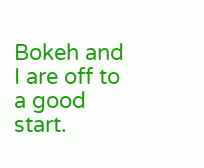Bokeh and I are off to a good start.